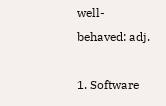well-behaved: adj.

1. Software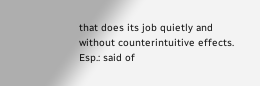that does its job quietly and without counterintuitive effects. Esp.: said of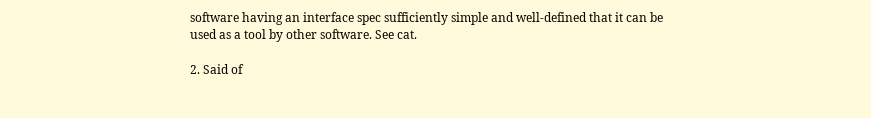software having an interface spec sufficiently simple and well-defined that it can be used as a tool by other software. See cat.

2. Said of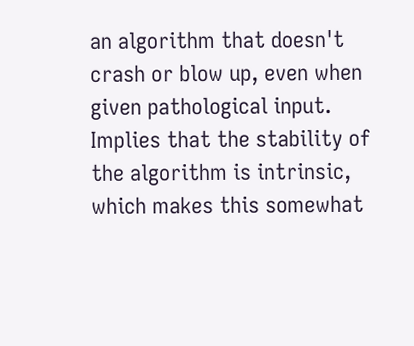an algorithm that doesn't crash or blow up, even when given pathological input. Implies that the stability of the algorithm is intrinsic, which makes this somewhat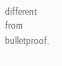different from bulletproof.